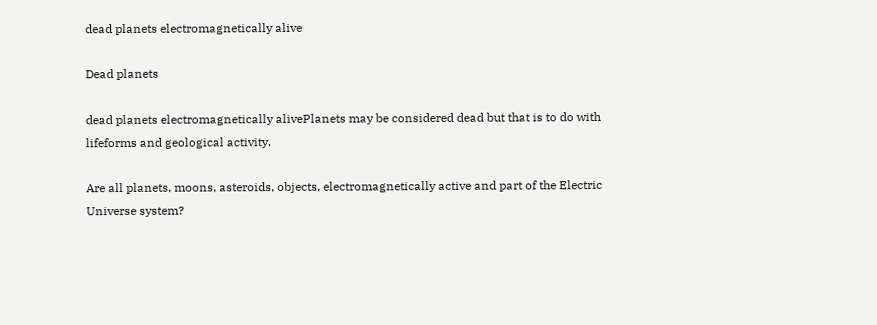dead planets electromagnetically alive

Dead planets

dead planets electromagnetically alivePlanets may be considered dead but that is to do with lifeforms and geological activity.

Are all planets, moons, asteroids, objects, electromagnetically active and part of the Electric Universe system?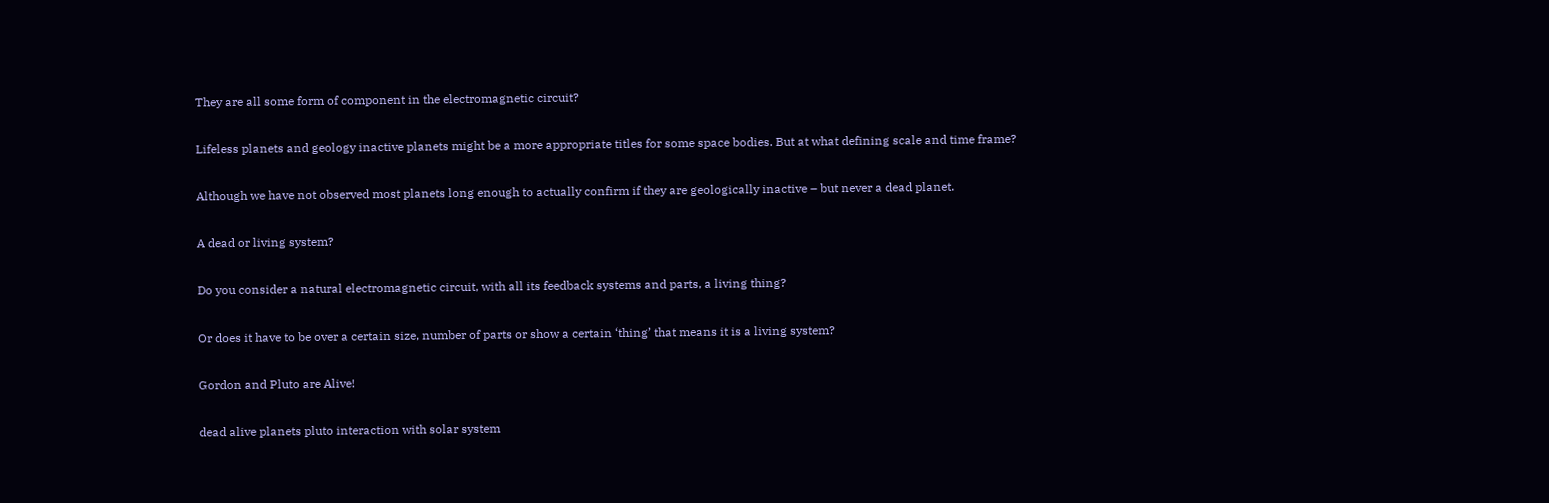They are all some form of component in the electromagnetic circuit?

Lifeless planets and geology inactive planets might be a more appropriate titles for some space bodies. But at what defining scale and time frame?

Although we have not observed most planets long enough to actually confirm if they are geologically inactive – but never a dead planet.

A dead or living system?

Do you consider a natural electromagnetic circuit, with all its feedback systems and parts, a living thing?

Or does it have to be over a certain size, number of parts or show a certain ‘thing’ that means it is a living system?

Gordon and Pluto are Alive!

dead alive planets pluto interaction with solar system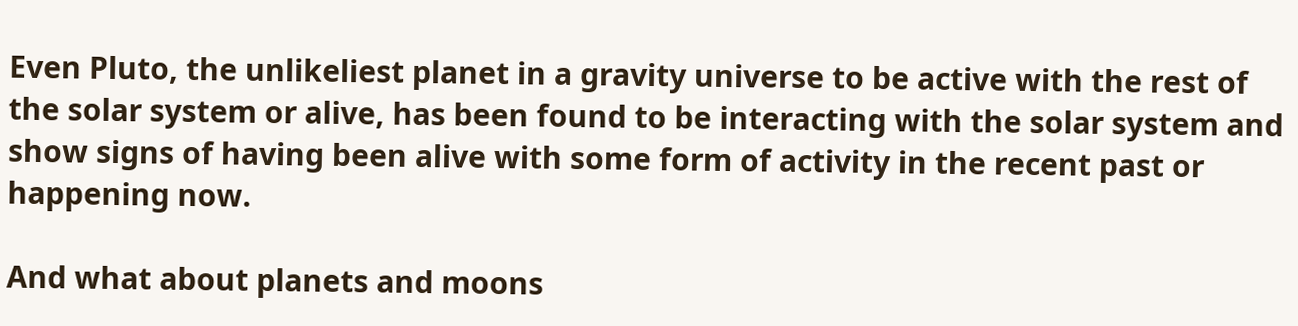Even Pluto, the unlikeliest planet in a gravity universe to be active with the rest of the solar system or alive, has been found to be interacting with the solar system and show signs of having been alive with some form of activity in the recent past or happening now.

And what about planets and moons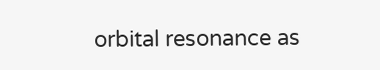orbital resonance as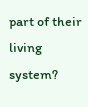part of their living system?